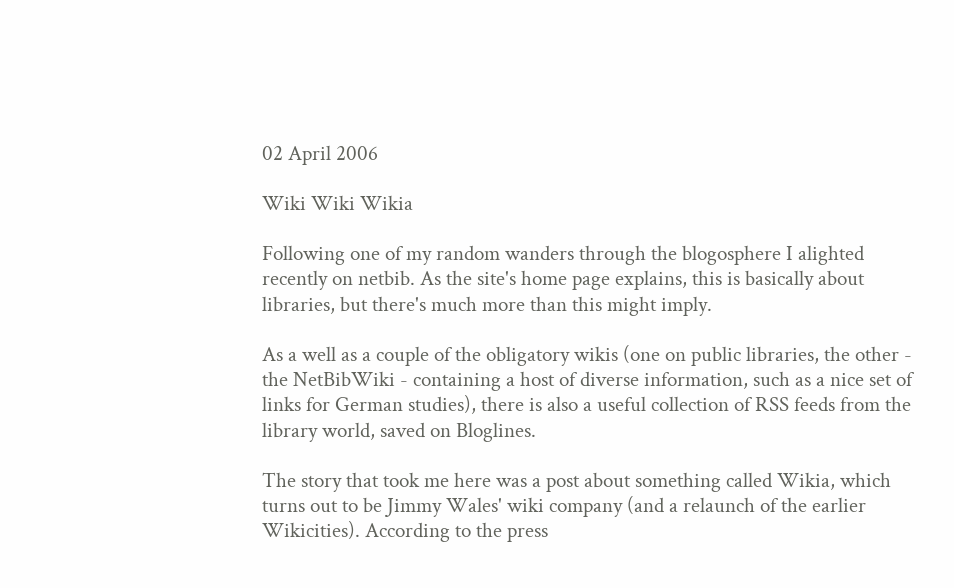02 April 2006

Wiki Wiki Wikia

Following one of my random wanders through the blogosphere I alighted recently on netbib. As the site's home page explains, this is basically about libraries, but there's much more than this might imply.

As a well as a couple of the obligatory wikis (one on public libraries, the other - the NetBibWiki - containing a host of diverse information, such as a nice set of links for German studies), there is also a useful collection of RSS feeds from the library world, saved on Bloglines.

The story that took me here was a post about something called Wikia, which turns out to be Jimmy Wales' wiki company (and a relaunch of the earlier Wikicities). According to the press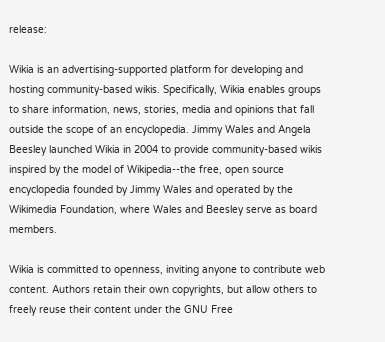release:

Wikia is an advertising-supported platform for developing and hosting community-based wikis. Specifically, Wikia enables groups to share information, news, stories, media and opinions that fall outside the scope of an encyclopedia. Jimmy Wales and Angela Beesley launched Wikia in 2004 to provide community-based wikis inspired by the model of Wikipedia--the free, open source encyclopedia founded by Jimmy Wales and operated by the Wikimedia Foundation, where Wales and Beesley serve as board members.

Wikia is committed to openness, inviting anyone to contribute web content. Authors retain their own copyrights, but allow others to freely reuse their content under the GNU Free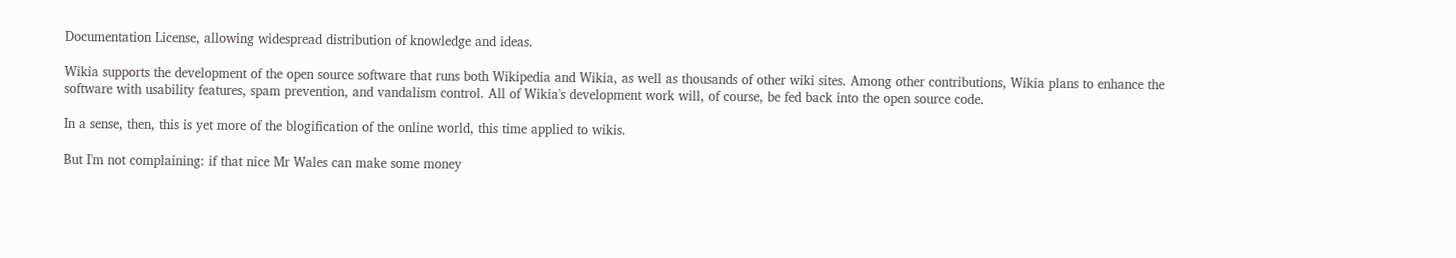Documentation License, allowing widespread distribution of knowledge and ideas.

Wikia supports the development of the open source software that runs both Wikipedia and Wikia, as well as thousands of other wiki sites. Among other contributions, Wikia plans to enhance the software with usability features, spam prevention, and vandalism control. All of Wikia's development work will, of course, be fed back into the open source code.

In a sense, then, this is yet more of the blogification of the online world, this time applied to wikis.

But I'm not complaining: if that nice Mr Wales can make some money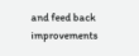and feed back improvements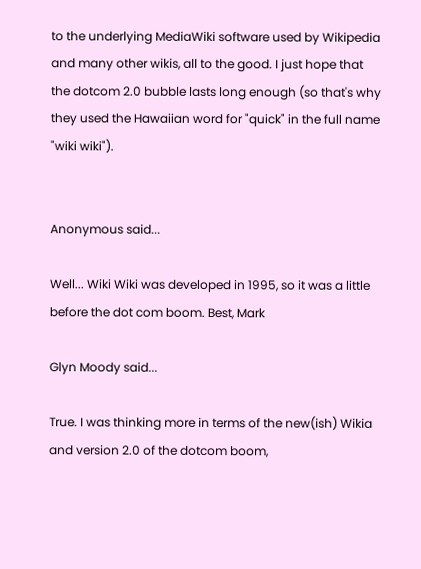to the underlying MediaWiki software used by Wikipedia and many other wikis, all to the good. I just hope that the dotcom 2.0 bubble lasts long enough (so that's why they used the Hawaiian word for "quick" in the full name "wiki wiki").


Anonymous said...

Well... Wiki Wiki was developed in 1995, so it was a little before the dot com boom. Best, Mark

Glyn Moody said...

True. I was thinking more in terms of the new(ish) Wikia and version 2.0 of the dotcom boom,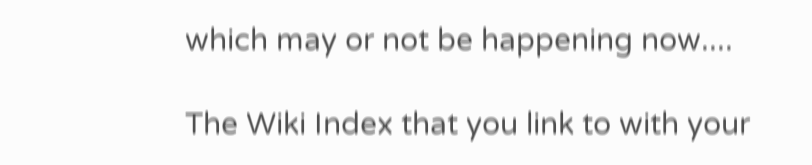which may or not be happening now....

The Wiki Index that you link to with your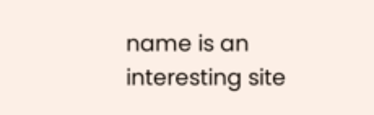name is an interesting site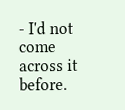- I'd not come across it before.